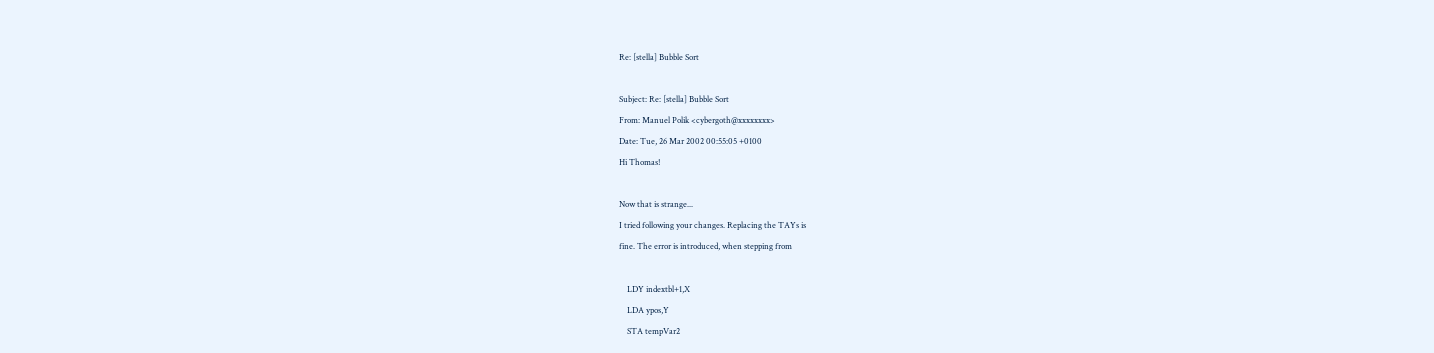Re: [stella] Bubble Sort

Subject: Re: [stella] Bubble Sort
From: Manuel Polik <cybergoth@xxxxxxxx>
Date: Tue, 26 Mar 2002 00:55:05 +0100
Hi Thomas!

Now that is strange...
I tried following your changes. Replacing the TAYs is
fine. The error is introduced, when stepping from

    LDY indextbl+1,X
    LDA ypos,Y
    STA tempVar2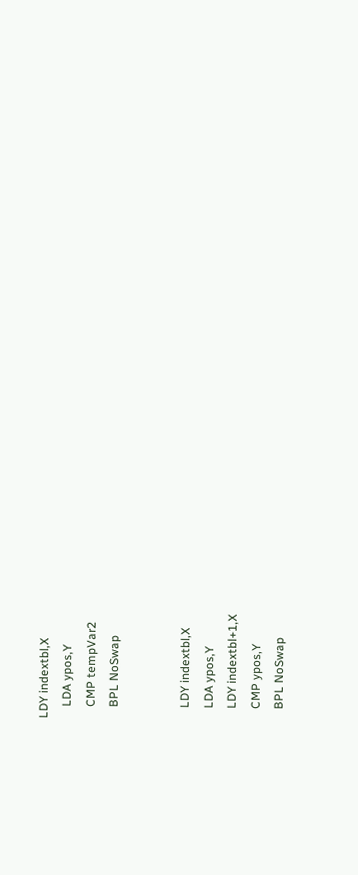LDY indextbl,X
    LDA ypos,Y
    CMP tempVar2
    BPL NoSwap


    LDY indextbl,X
    LDA ypos,Y
    LDY indextbl+1,X
    CMP ypos,Y
    BPL NoSwap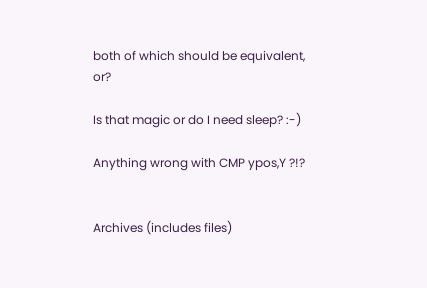both of which should be equivalent, or?

Is that magic or do I need sleep? :-)

Anything wrong with CMP ypos,Y ?!?


Archives (includes files)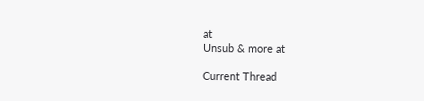at
Unsub & more at

Current Thread